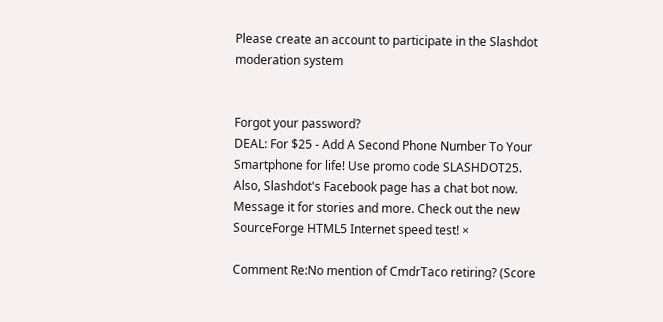Please create an account to participate in the Slashdot moderation system


Forgot your password?
DEAL: For $25 - Add A Second Phone Number To Your Smartphone for life! Use promo code SLASHDOT25. Also, Slashdot's Facebook page has a chat bot now. Message it for stories and more. Check out the new SourceForge HTML5 Internet speed test! ×

Comment Re:No mention of CmdrTaco retiring? (Score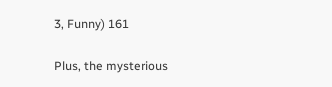3, Funny) 161

Plus, the mysterious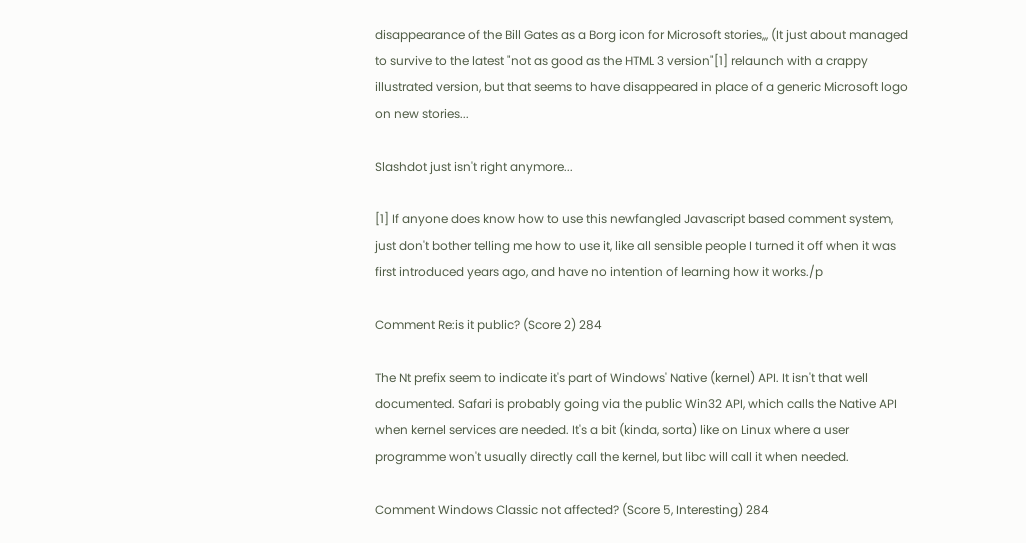disappearance of the Bill Gates as a Borg icon for Microsoft stories,,, (It just about managed to survive to the latest "not as good as the HTML 3 version"[1] relaunch with a crappy illustrated version, but that seems to have disappeared in place of a generic Microsoft logo on new stories...

Slashdot just isn't right anymore...

[1] If anyone does know how to use this newfangled Javascript based comment system, just don't bother telling me how to use it, like all sensible people I turned it off when it was first introduced years ago, and have no intention of learning how it works./p

Comment Re:is it public? (Score 2) 284

The Nt prefix seem to indicate it's part of Windows' Native (kernel) API. It isn't that well documented. Safari is probably going via the public Win32 API, which calls the Native API when kernel services are needed. It's a bit (kinda, sorta) like on Linux where a user programme won't usually directly call the kernel, but libc will call it when needed.

Comment Windows Classic not affected? (Score 5, Interesting) 284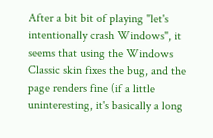After a bit bit of playing "let's intentionally crash Windows", it seems that using the Windows Classic skin fixes the bug, and the page renders fine (if a little uninteresting, it's basically a long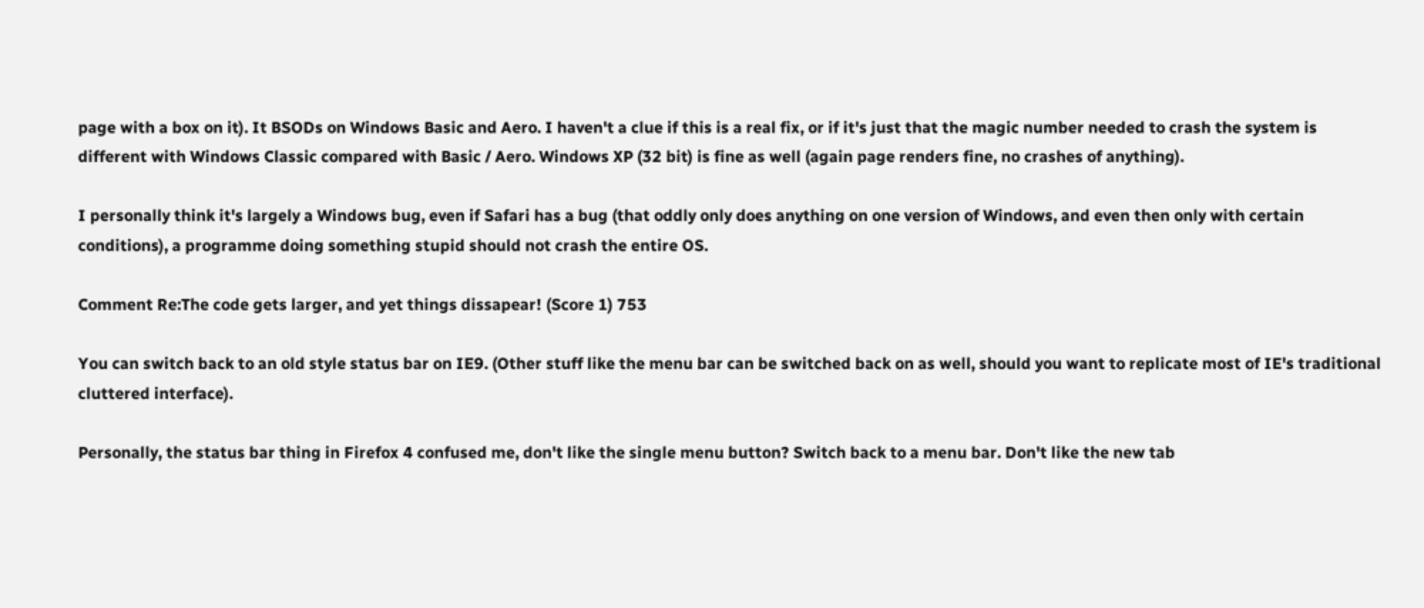page with a box on it). It BSODs on Windows Basic and Aero. I haven't a clue if this is a real fix, or if it's just that the magic number needed to crash the system is different with Windows Classic compared with Basic / Aero. Windows XP (32 bit) is fine as well (again page renders fine, no crashes of anything).

I personally think it's largely a Windows bug, even if Safari has a bug (that oddly only does anything on one version of Windows, and even then only with certain conditions), a programme doing something stupid should not crash the entire OS.

Comment Re:The code gets larger, and yet things dissapear! (Score 1) 753

You can switch back to an old style status bar on IE9. (Other stuff like the menu bar can be switched back on as well, should you want to replicate most of IE's traditional cluttered interface).

Personally, the status bar thing in Firefox 4 confused me, don't like the single menu button? Switch back to a menu bar. Don't like the new tab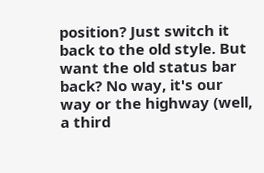position? Just switch it back to the old style. But want the old status bar back? No way, it's our way or the highway (well, a third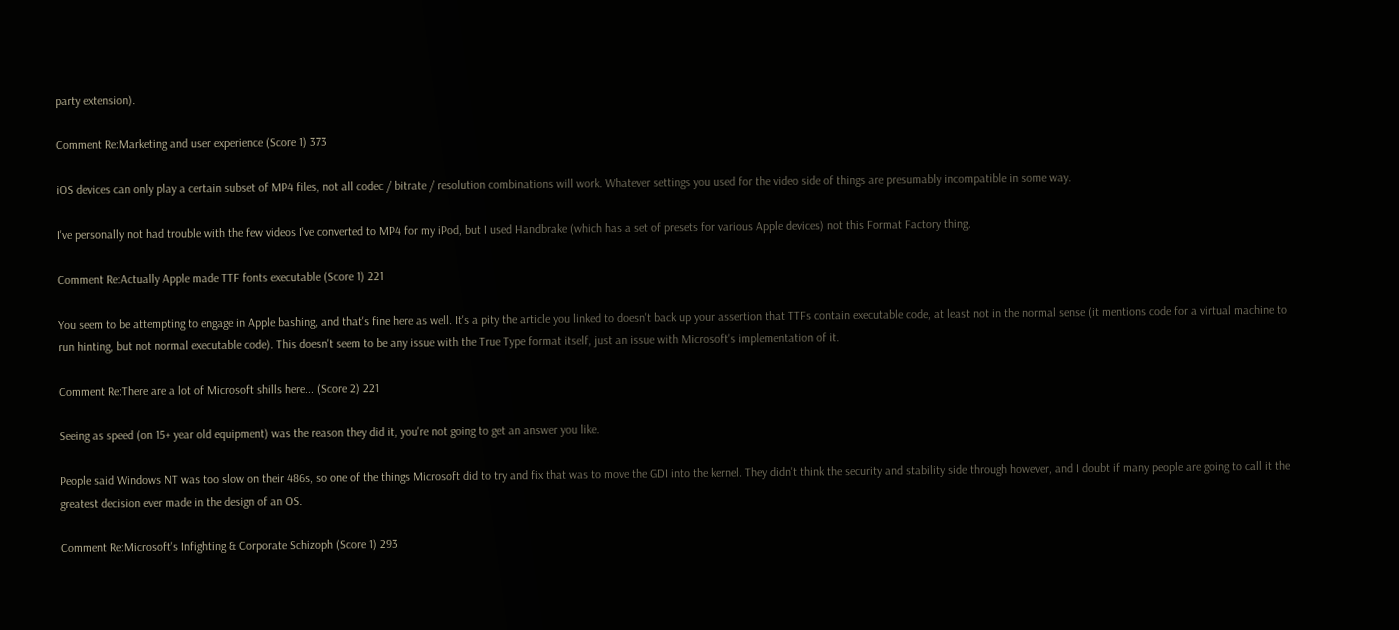party extension).

Comment Re:Marketing and user experience (Score 1) 373

iOS devices can only play a certain subset of MP4 files, not all codec / bitrate / resolution combinations will work. Whatever settings you used for the video side of things are presumably incompatible in some way.

I've personally not had trouble with the few videos I've converted to MP4 for my iPod, but I used Handbrake (which has a set of presets for various Apple devices) not this Format Factory thing.

Comment Re:Actually Apple made TTF fonts executable (Score 1) 221

You seem to be attempting to engage in Apple bashing, and that's fine here as well. It's a pity the article you linked to doesn't back up your assertion that TTFs contain executable code, at least not in the normal sense (it mentions code for a virtual machine to run hinting, but not normal executable code). This doesn't seem to be any issue with the True Type format itself, just an issue with Microsoft's implementation of it.

Comment Re:There are a lot of Microsoft shills here... (Score 2) 221

Seeing as speed (on 15+ year old equipment) was the reason they did it, you're not going to get an answer you like.

People said Windows NT was too slow on their 486s, so one of the things Microsoft did to try and fix that was to move the GDI into the kernel. They didn't think the security and stability side through however, and I doubt if many people are going to call it the greatest decision ever made in the design of an OS.

Comment Re:Microsoft's Infighting & Corporate Schizoph (Score 1) 293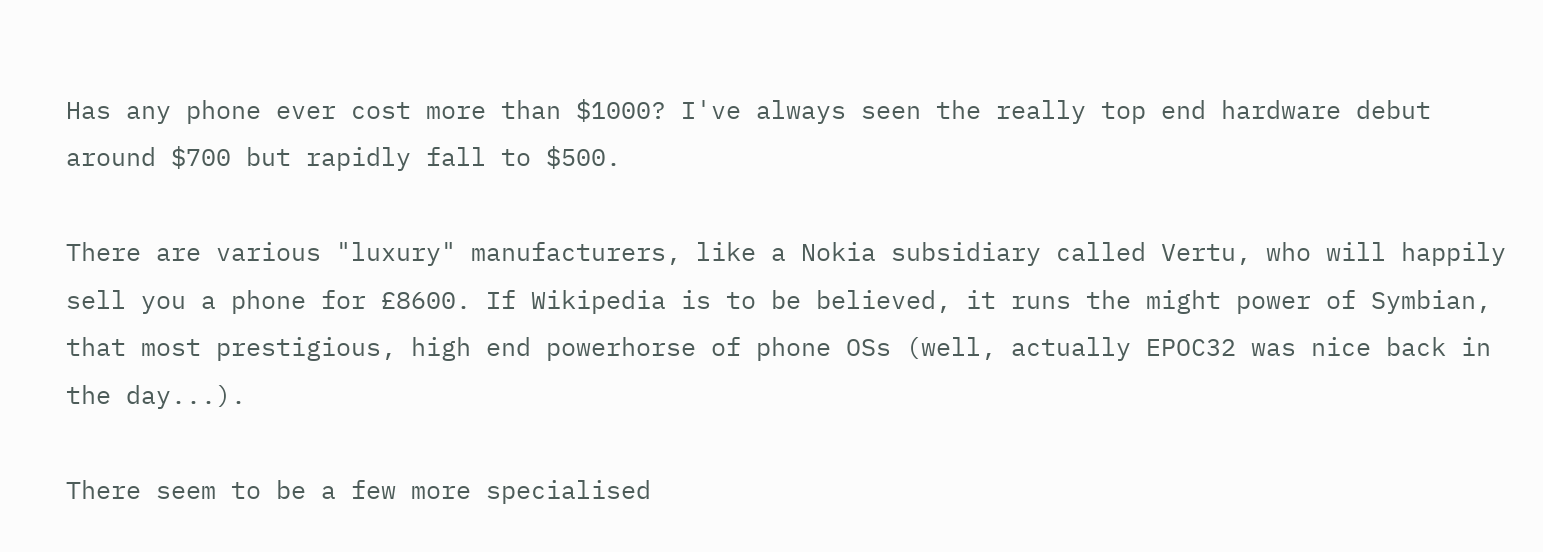Has any phone ever cost more than $1000? I've always seen the really top end hardware debut around $700 but rapidly fall to $500.

There are various "luxury" manufacturers, like a Nokia subsidiary called Vertu, who will happily sell you a phone for £8600. If Wikipedia is to be believed, it runs the might power of Symbian, that most prestigious, high end powerhorse of phone OSs (well, actually EPOC32 was nice back in the day...).

There seem to be a few more specialised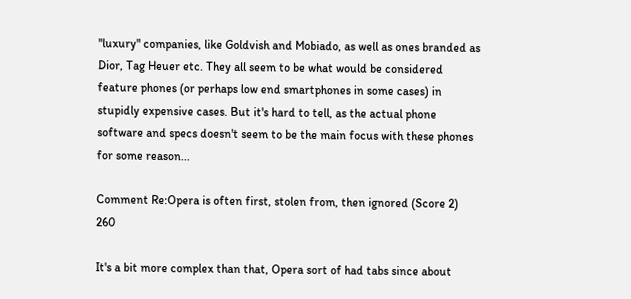"luxury" companies, like Goldvish and Mobiado, as well as ones branded as Dior, Tag Heuer etc. They all seem to be what would be considered feature phones (or perhaps low end smartphones in some cases) in stupidly expensive cases. But it's hard to tell, as the actual phone software and specs doesn't seem to be the main focus with these phones for some reason...

Comment Re:Opera is often first, stolen from, then ignored (Score 2) 260

It's a bit more complex than that, Opera sort of had tabs since about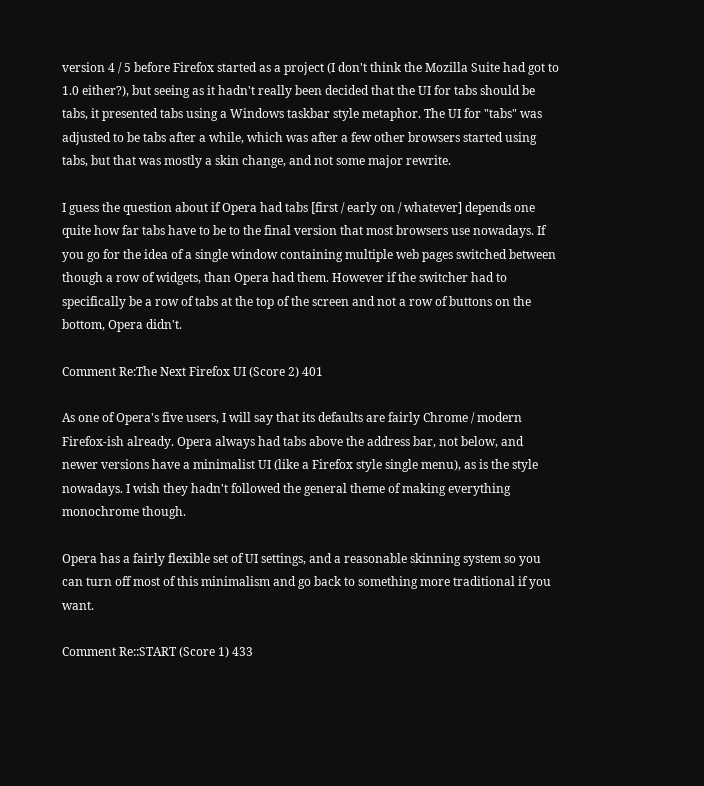version 4 / 5 before Firefox started as a project (I don't think the Mozilla Suite had got to 1.0 either?), but seeing as it hadn't really been decided that the UI for tabs should be tabs, it presented tabs using a Windows taskbar style metaphor. The UI for "tabs" was adjusted to be tabs after a while, which was after a few other browsers started using tabs, but that was mostly a skin change, and not some major rewrite.

I guess the question about if Opera had tabs [first / early on / whatever] depends one quite how far tabs have to be to the final version that most browsers use nowadays. If you go for the idea of a single window containing multiple web pages switched between though a row of widgets, than Opera had them. However if the switcher had to specifically be a row of tabs at the top of the screen and not a row of buttons on the bottom, Opera didn't.

Comment Re:The Next Firefox UI (Score 2) 401

As one of Opera's five users, I will say that its defaults are fairly Chrome / modern Firefox-ish already. Opera always had tabs above the address bar, not below, and newer versions have a minimalist UI (like a Firefox style single menu), as is the style nowadays. I wish they hadn't followed the general theme of making everything monochrome though.

Opera has a fairly flexible set of UI settings, and a reasonable skinning system so you can turn off most of this minimalism and go back to something more traditional if you want.

Comment Re::START (Score 1) 433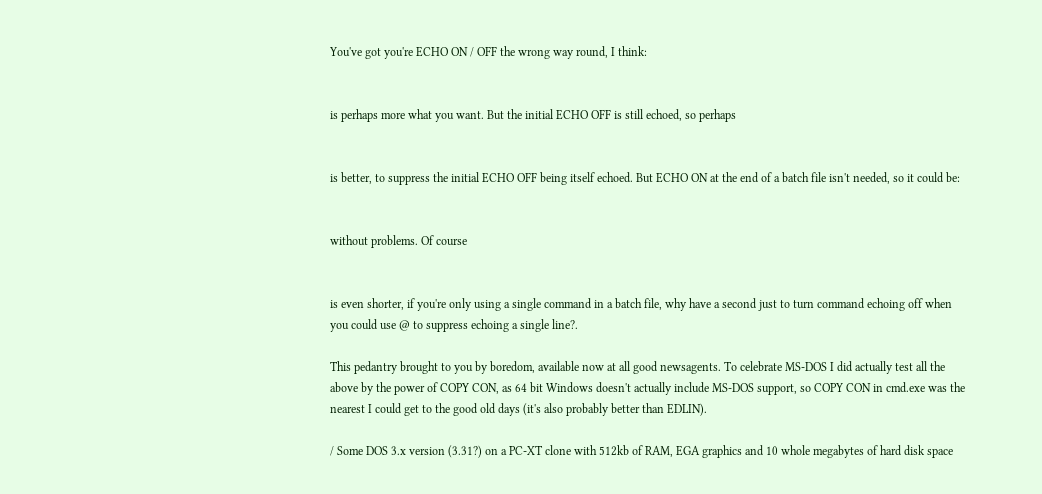You've got you're ECHO ON / OFF the wrong way round, I think:


is perhaps more what you want. But the initial ECHO OFF is still echoed, so perhaps


is better, to suppress the initial ECHO OFF being itself echoed. But ECHO ON at the end of a batch file isn't needed, so it could be:


without problems. Of course


is even shorter, if you're only using a single command in a batch file, why have a second just to turn command echoing off when you could use @ to suppress echoing a single line?.

This pedantry brought to you by boredom, available now at all good newsagents. To celebrate MS-DOS I did actually test all the above by the power of COPY CON, as 64 bit Windows doesn't actually include MS-DOS support, so COPY CON in cmd.exe was the nearest I could get to the good old days (it's also probably better than EDLIN).

/ Some DOS 3.x version (3.31?) on a PC-XT clone with 512kb of RAM, EGA graphics and 10 whole megabytes of hard disk space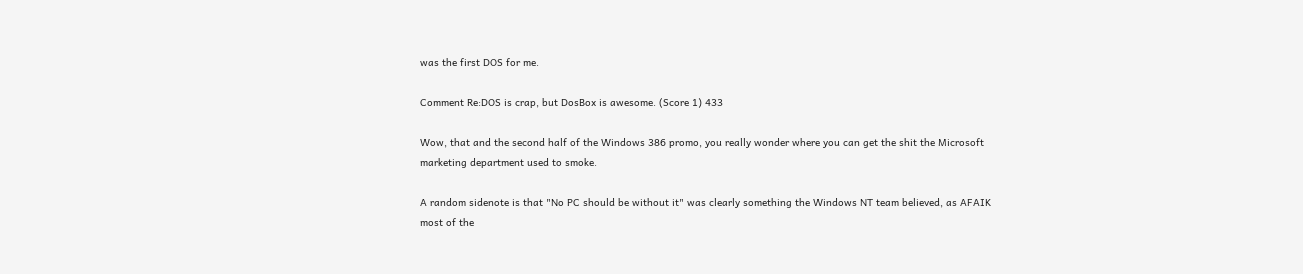was the first DOS for me.

Comment Re:DOS is crap, but DosBox is awesome. (Score 1) 433

Wow, that and the second half of the Windows 386 promo, you really wonder where you can get the shit the Microsoft marketing department used to smoke.

A random sidenote is that "No PC should be without it" was clearly something the Windows NT team believed, as AFAIK most of the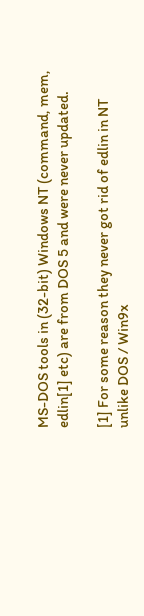MS-DOS tools in (32-bit) Windows NT (command, mem, edlin[1] etc) are from DOS 5 and were never updated.

[1] For some reason they never got rid of edlin in NT unlike DOS / Win9x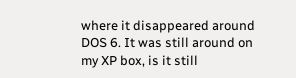where it disappeared around DOS 6. It was still around on my XP box, is it still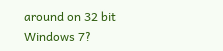around on 32 bit Windows 7?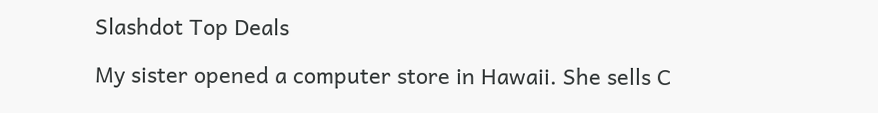Slashdot Top Deals

My sister opened a computer store in Hawaii. She sells C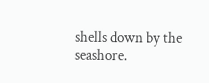shells down by the seashore.